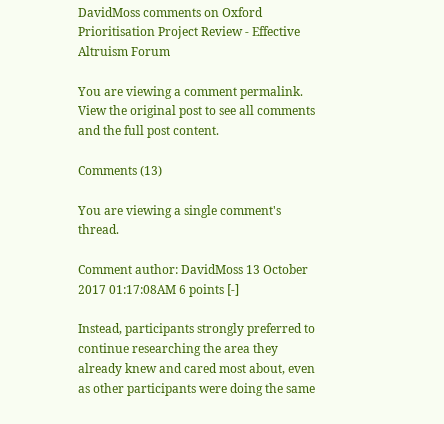DavidMoss comments on Oxford Prioritisation Project Review - Effective Altruism Forum

You are viewing a comment permalink. View the original post to see all comments and the full post content.

Comments (13)

You are viewing a single comment's thread.

Comment author: DavidMoss 13 October 2017 01:17:08AM 6 points [-]

Instead, participants strongly preferred to continue researching the area they already knew and cared most about, even as other participants were doing the same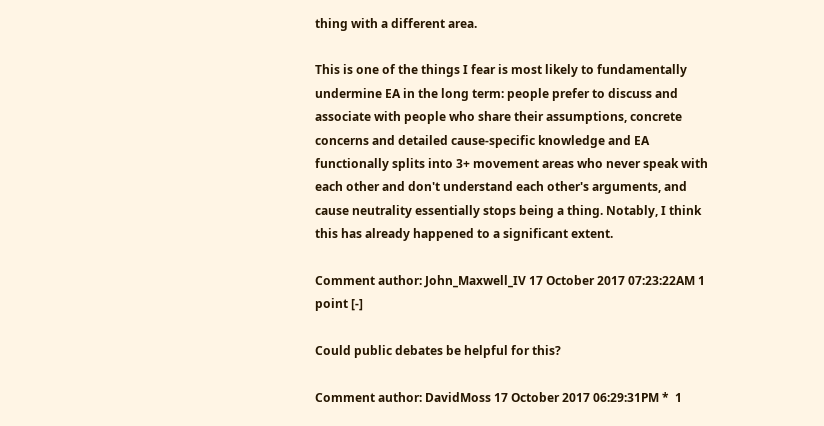thing with a different area.

This is one of the things I fear is most likely to fundamentally undermine EA in the long term: people prefer to discuss and associate with people who share their assumptions, concrete concerns and detailed cause-specific knowledge and EA functionally splits into 3+ movement areas who never speak with each other and don't understand each other's arguments, and cause neutrality essentially stops being a thing. Notably, I think this has already happened to a significant extent.

Comment author: John_Maxwell_IV 17 October 2017 07:23:22AM 1 point [-]

Could public debates be helpful for this?

Comment author: DavidMoss 17 October 2017 06:29:31PM *  1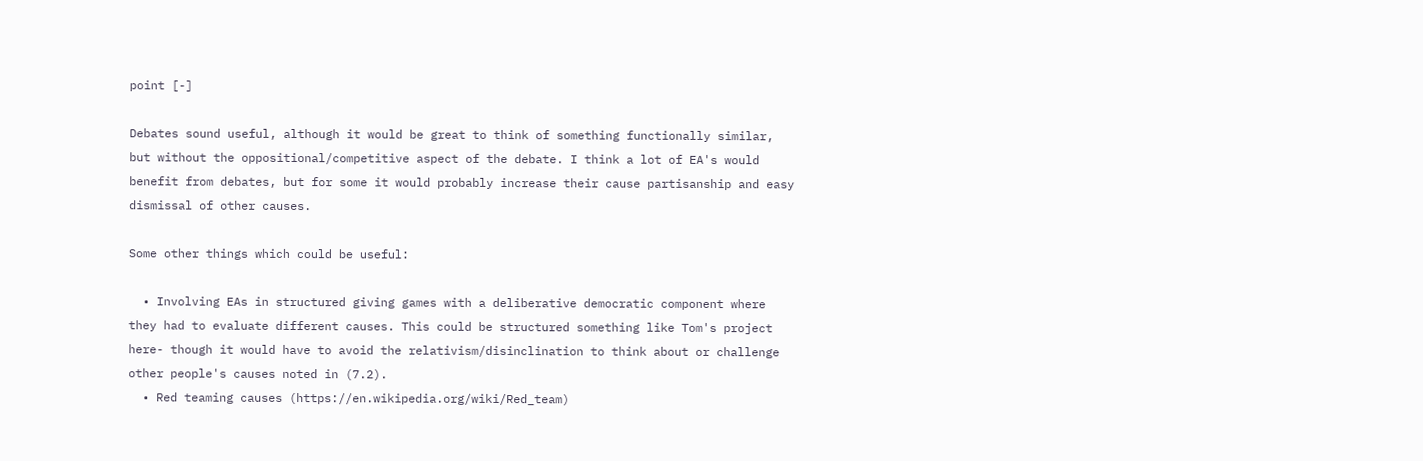point [-]

Debates sound useful, although it would be great to think of something functionally similar, but without the oppositional/competitive aspect of the debate. I think a lot of EA's would benefit from debates, but for some it would probably increase their cause partisanship and easy dismissal of other causes.

Some other things which could be useful:

  • Involving EAs in structured giving games with a deliberative democratic component where they had to evaluate different causes. This could be structured something like Tom's project here- though it would have to avoid the relativism/disinclination to think about or challenge other people's causes noted in (7.2).
  • Red teaming causes (https://en.wikipedia.org/wiki/Red_team)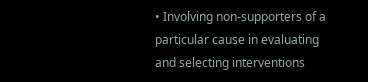• Involving non-supporters of a particular cause in evaluating and selecting interventions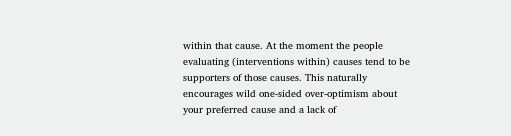within that cause. At the moment the people evaluating (interventions within) causes tend to be supporters of those causes. This naturally encourages wild one-sided over-optimism about your preferred cause and a lack of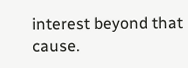interest beyond that cause.